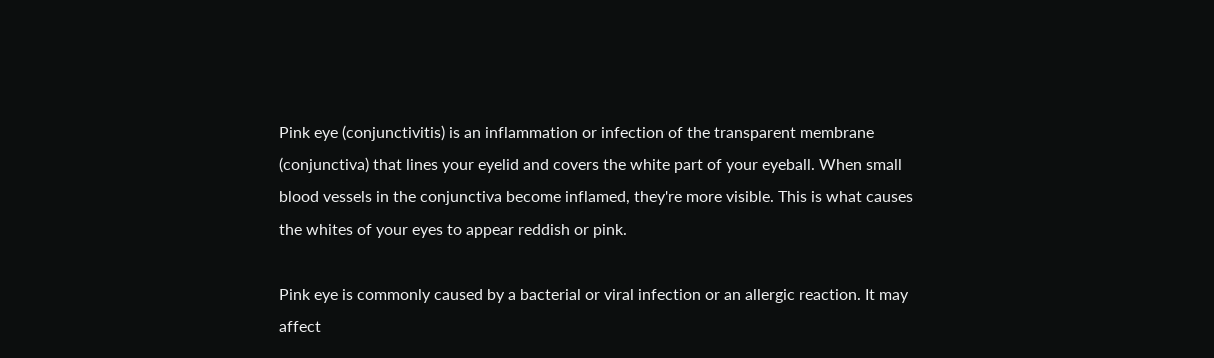Pink eye (conjunctivitis) is an inflammation or infection of the transparent membrane (conjunctiva) that lines your eyelid and covers the white part of your eyeball. When small blood vessels in the conjunctiva become inflamed, they're more visible. This is what causes the whites of your eyes to appear reddish or pink.

Pink eye is commonly caused by a bacterial or viral infection or an allergic reaction. It may affect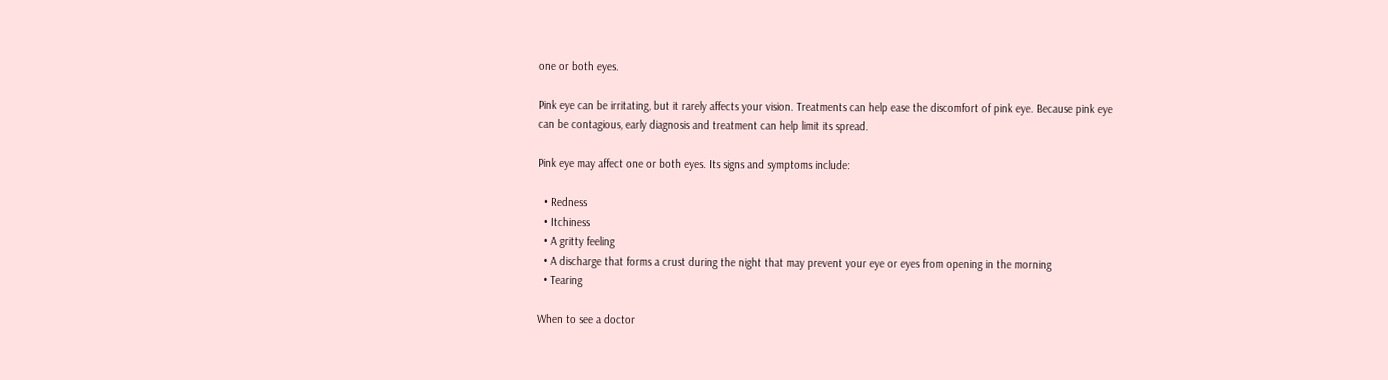one or both eyes.

Pink eye can be irritating, but it rarely affects your vision. Treatments can help ease the discomfort of pink eye. Because pink eye can be contagious, early diagnosis and treatment can help limit its spread.

Pink eye may affect one or both eyes. Its signs and symptoms include:

  • Redness
  • Itchiness
  • A gritty feeling
  • A discharge that forms a crust during the night that may prevent your eye or eyes from opening in the morning
  • Tearing

When to see a doctor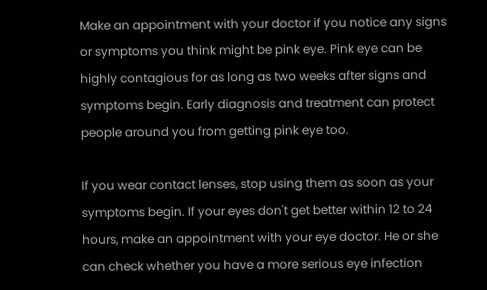Make an appointment with your doctor if you notice any signs or symptoms you think might be pink eye. Pink eye can be highly contagious for as long as two weeks after signs and symptoms begin. Early diagnosis and treatment can protect people around you from getting pink eye too.

If you wear contact lenses, stop using them as soon as your symptoms begin. If your eyes don't get better within 12 to 24 hours, make an appointment with your eye doctor. He or she can check whether you have a more serious eye infection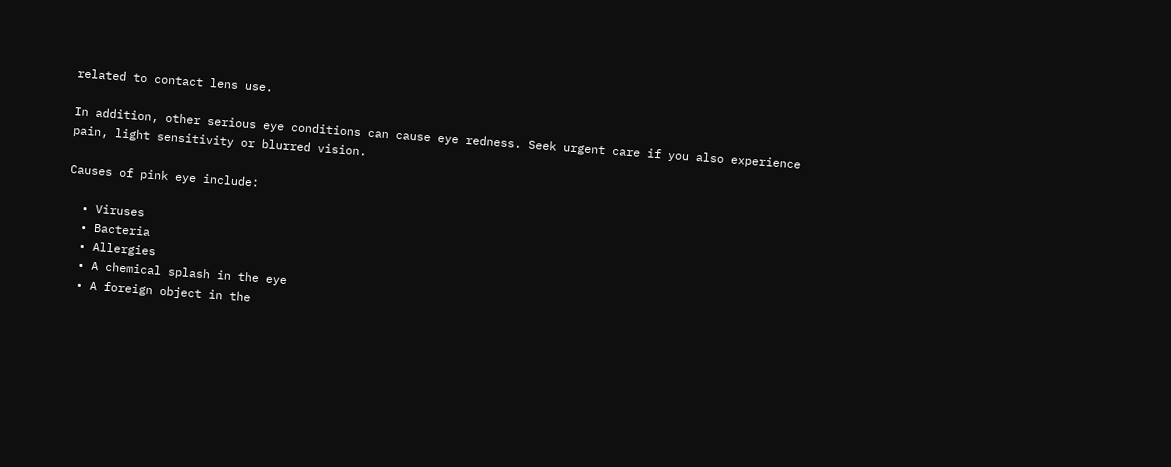related to contact lens use.

In addition, other serious eye conditions can cause eye redness. Seek urgent care if you also experience pain, light sensitivity or blurred vision.

Causes of pink eye include:

  • Viruses
  • Bacteria
  • Allergies
  • A chemical splash in the eye
  • A foreign object in the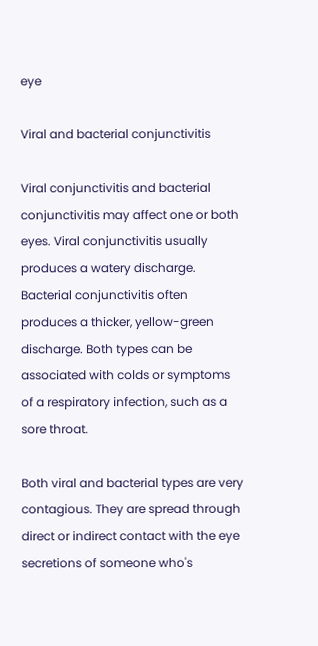eye

Viral and bacterial conjunctivitis

Viral conjunctivitis and bacterial conjunctivitis may affect one or both eyes. Viral conjunctivitis usually produces a watery discharge. Bacterial conjunctivitis often produces a thicker, yellow-green discharge. Both types can be associated with colds or symptoms of a respiratory infection, such as a sore throat.

Both viral and bacterial types are very contagious. They are spread through direct or indirect contact with the eye secretions of someone who's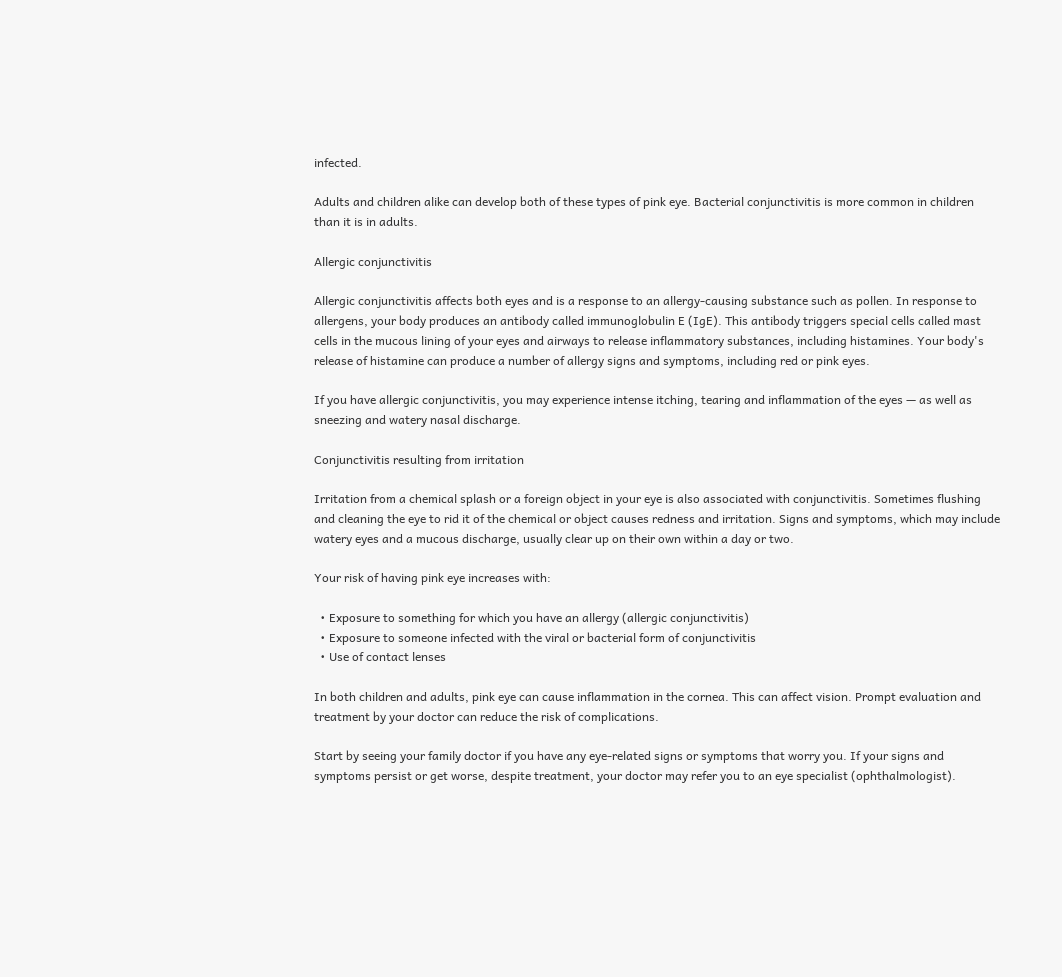infected.

Adults and children alike can develop both of these types of pink eye. Bacterial conjunctivitis is more common in children than it is in adults.

Allergic conjunctivitis

Allergic conjunctivitis affects both eyes and is a response to an allergy-causing substance such as pollen. In response to allergens, your body produces an antibody called immunoglobulin E (IgE). This antibody triggers special cells called mast cells in the mucous lining of your eyes and airways to release inflammatory substances, including histamines. Your body's release of histamine can produce a number of allergy signs and symptoms, including red or pink eyes.

If you have allergic conjunctivitis, you may experience intense itching, tearing and inflammation of the eyes — as well as sneezing and watery nasal discharge.

Conjunctivitis resulting from irritation

Irritation from a chemical splash or a foreign object in your eye is also associated with conjunctivitis. Sometimes flushing and cleaning the eye to rid it of the chemical or object causes redness and irritation. Signs and symptoms, which may include watery eyes and a mucous discharge, usually clear up on their own within a day or two.

Your risk of having pink eye increases with:

  • Exposure to something for which you have an allergy (allergic conjunctivitis)
  • Exposure to someone infected with the viral or bacterial form of conjunctivitis
  • Use of contact lenses

In both children and adults, pink eye can cause inflammation in the cornea. This can affect vision. Prompt evaluation and treatment by your doctor can reduce the risk of complications.

Start by seeing your family doctor if you have any eye-related signs or symptoms that worry you. If your signs and symptoms persist or get worse, despite treatment, your doctor may refer you to an eye specialist (ophthalmologist).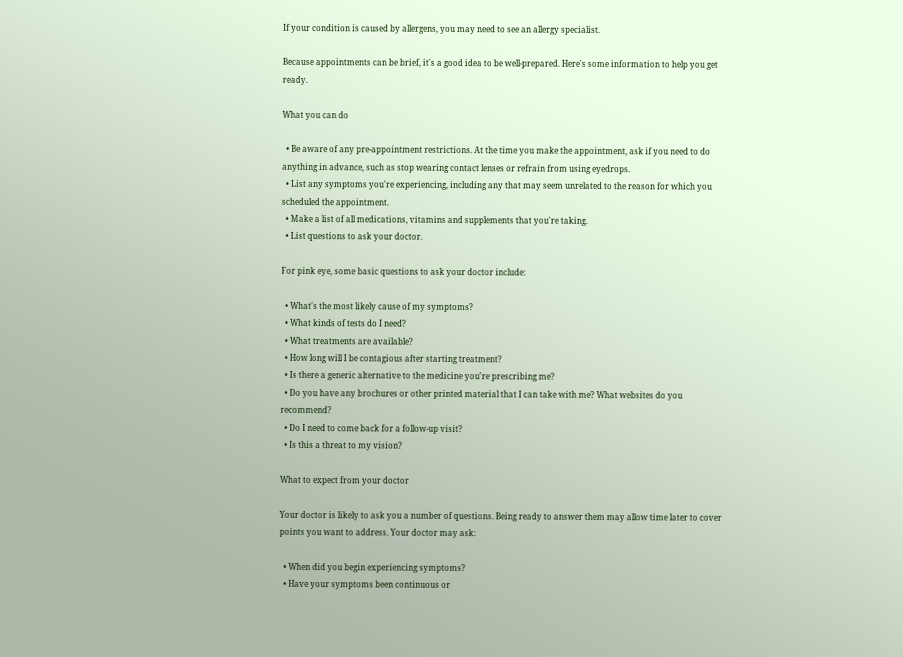If your condition is caused by allergens, you may need to see an allergy specialist.

Because appointments can be brief, it's a good idea to be well-prepared. Here's some information to help you get ready.

What you can do

  • Be aware of any pre-appointment restrictions. At the time you make the appointment, ask if you need to do anything in advance, such as stop wearing contact lenses or refrain from using eyedrops.
  • List any symptoms you're experiencing, including any that may seem unrelated to the reason for which you scheduled the appointment.
  • Make a list of all medications, vitamins and supplements that you're taking.
  • List questions to ask your doctor.

For pink eye, some basic questions to ask your doctor include:

  • What's the most likely cause of my symptoms?
  • What kinds of tests do I need?
  • What treatments are available?
  • How long will I be contagious after starting treatment?
  • Is there a generic alternative to the medicine you're prescribing me?
  • Do you have any brochures or other printed material that I can take with me? What websites do you recommend?
  • Do I need to come back for a follow-up visit?
  • Is this a threat to my vision?

What to expect from your doctor

Your doctor is likely to ask you a number of questions. Being ready to answer them may allow time later to cover points you want to address. Your doctor may ask:

  • When did you begin experiencing symptoms?
  • Have your symptoms been continuous or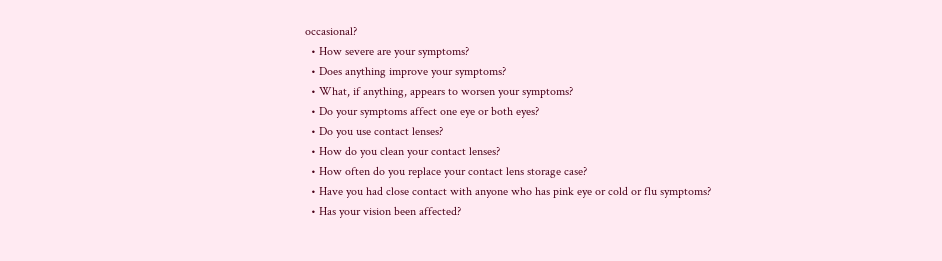occasional?
  • How severe are your symptoms?
  • Does anything improve your symptoms?
  • What, if anything, appears to worsen your symptoms?
  • Do your symptoms affect one eye or both eyes?
  • Do you use contact lenses?
  • How do you clean your contact lenses?
  • How often do you replace your contact lens storage case?
  • Have you had close contact with anyone who has pink eye or cold or flu symptoms?
  • Has your vision been affected?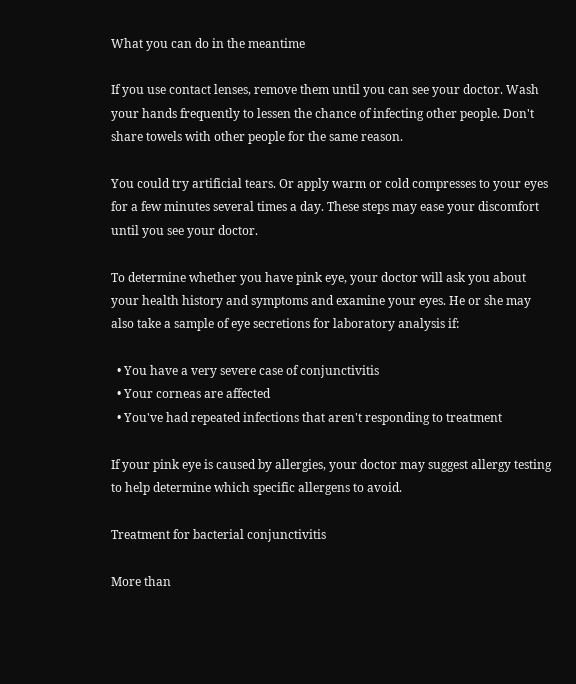What you can do in the meantime

If you use contact lenses, remove them until you can see your doctor. Wash your hands frequently to lessen the chance of infecting other people. Don't share towels with other people for the same reason.

You could try artificial tears. Or apply warm or cold compresses to your eyes for a few minutes several times a day. These steps may ease your discomfort until you see your doctor.

To determine whether you have pink eye, your doctor will ask you about your health history and symptoms and examine your eyes. He or she may also take a sample of eye secretions for laboratory analysis if:

  • You have a very severe case of conjunctivitis
  • Your corneas are affected
  • You've had repeated infections that aren't responding to treatment

If your pink eye is caused by allergies, your doctor may suggest allergy testing to help determine which specific allergens to avoid.

Treatment for bacterial conjunctivitis

More than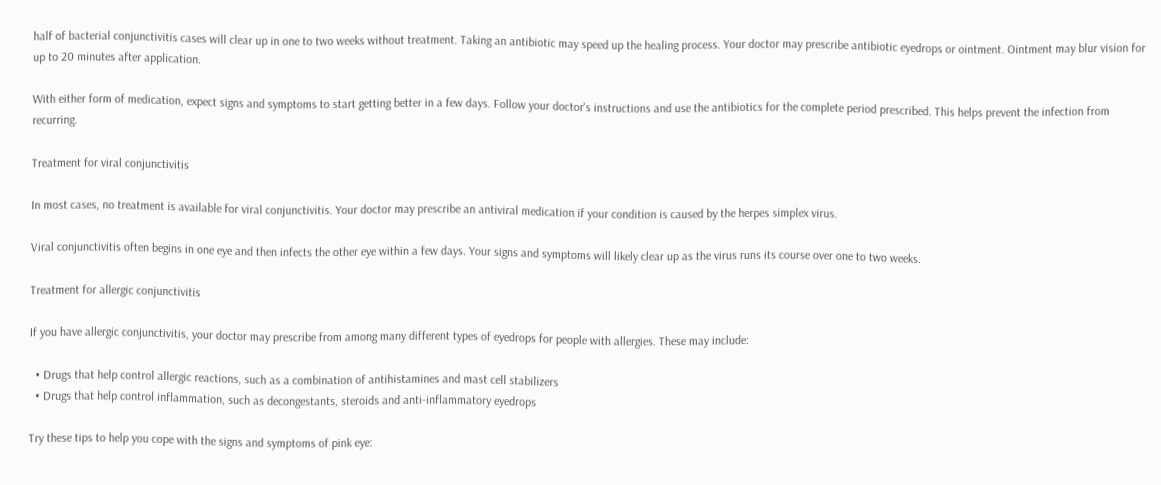half of bacterial conjunctivitis cases will clear up in one to two weeks without treatment. Taking an antibiotic may speed up the healing process. Your doctor may prescribe antibiotic eyedrops or ointment. Ointment may blur vision for up to 20 minutes after application.

With either form of medication, expect signs and symptoms to start getting better in a few days. Follow your doctor's instructions and use the antibiotics for the complete period prescribed. This helps prevent the infection from recurring.

Treatment for viral conjunctivitis

In most cases, no treatment is available for viral conjunctivitis. Your doctor may prescribe an antiviral medication if your condition is caused by the herpes simplex virus.

Viral conjunctivitis often begins in one eye and then infects the other eye within a few days. Your signs and symptoms will likely clear up as the virus runs its course over one to two weeks.

Treatment for allergic conjunctivitis

If you have allergic conjunctivitis, your doctor may prescribe from among many different types of eyedrops for people with allergies. These may include:

  • Drugs that help control allergic reactions, such as a combination of antihistamines and mast cell stabilizers
  • Drugs that help control inflammation, such as decongestants, steroids and anti-inflammatory eyedrops

Try these tips to help you cope with the signs and symptoms of pink eye: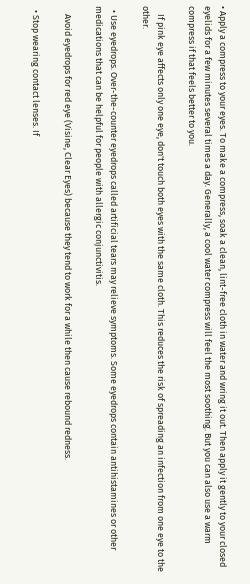• Apply a compress to your eyes. To make a compress, soak a clean, lint-free cloth in water and wring it out. Then apply it gently to your closed eyelids for a few minutes several times a day. Generally, a cool water compress will feel the most soothing. But you can also use a warm compress if that feels better to you.

    If pink eye affects only one eye, don't touch both eyes with the same cloth. This reduces the risk of spreading an infection from one eye to the other.

  • Use eyedrops. Over-the-counter eyedrops called artificial tears may relieve symptoms. Some eyedrops contain antihistamines or other medications that can be helpful for people with allergic conjunctivitis.

    Avoid eyedrops for red eye (Visine, Clear Eyes) because they tend to work for a while then cause rebound redness.

  • Stop wearing contact lenses. If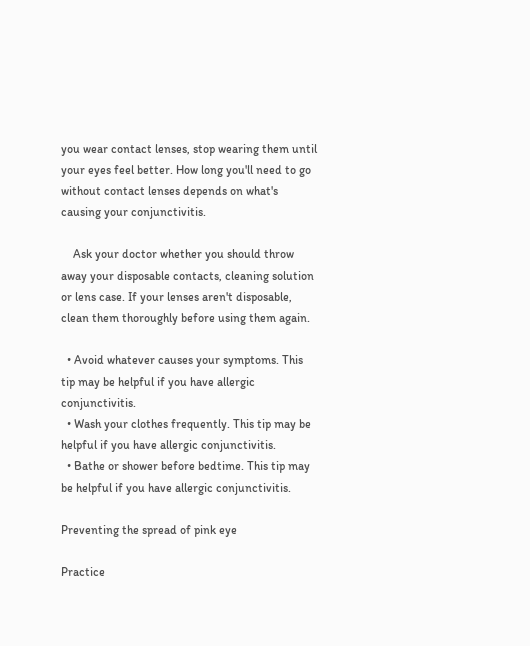you wear contact lenses, stop wearing them until your eyes feel better. How long you'll need to go without contact lenses depends on what's causing your conjunctivitis.

    Ask your doctor whether you should throw away your disposable contacts, cleaning solution or lens case. If your lenses aren't disposable, clean them thoroughly before using them again.

  • Avoid whatever causes your symptoms. This tip may be helpful if you have allergic conjunctivitis.
  • Wash your clothes frequently. This tip may be helpful if you have allergic conjunctivitis.
  • Bathe or shower before bedtime. This tip may be helpful if you have allergic conjunctivitis.

Preventing the spread of pink eye

Practice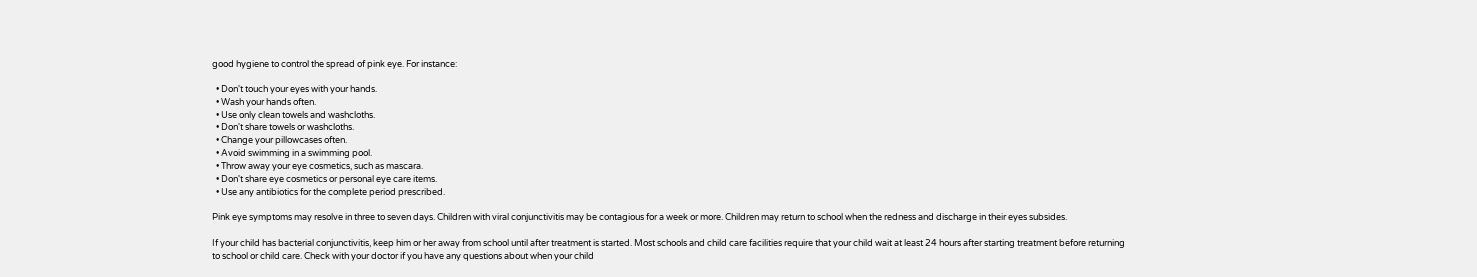good hygiene to control the spread of pink eye. For instance:

  • Don't touch your eyes with your hands.
  • Wash your hands often.
  • Use only clean towels and washcloths.
  • Don't share towels or washcloths.
  • Change your pillowcases often.
  • Avoid swimming in a swimming pool.
  • Throw away your eye cosmetics, such as mascara.
  • Don't share eye cosmetics or personal eye care items.
  • Use any antibiotics for the complete period prescribed.

Pink eye symptoms may resolve in three to seven days. Children with viral conjunctivitis may be contagious for a week or more. Children may return to school when the redness and discharge in their eyes subsides.

If your child has bacterial conjunctivitis, keep him or her away from school until after treatment is started. Most schools and child care facilities require that your child wait at least 24 hours after starting treatment before returning to school or child care. Check with your doctor if you have any questions about when your child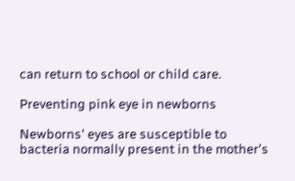can return to school or child care.

Preventing pink eye in newborns

Newborns' eyes are susceptible to bacteria normally present in the mother's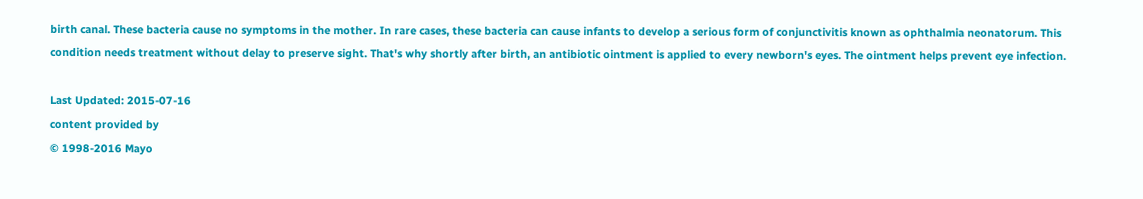birth canal. These bacteria cause no symptoms in the mother. In rare cases, these bacteria can cause infants to develop a serious form of conjunctivitis known as ophthalmia neonatorum. This condition needs treatment without delay to preserve sight. That's why shortly after birth, an antibiotic ointment is applied to every newborn's eyes. The ointment helps prevent eye infection.

Last Updated: 2015-07-16
content provided by
© 1998-2016 Mayo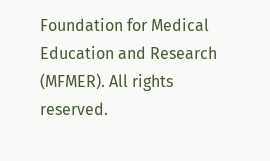Foundation for Medical Education and Research (MFMER). All rights reserved.